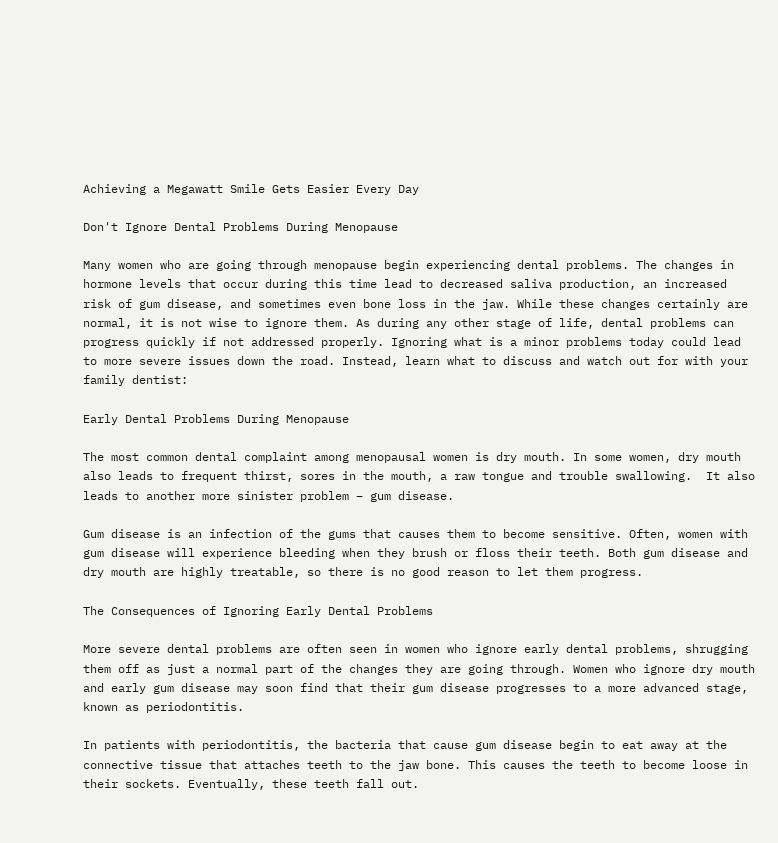Achieving a Megawatt Smile Gets Easier Every Day

Don't Ignore Dental Problems During Menopause

Many women who are going through menopause begin experiencing dental problems. The changes in hormone levels that occur during this time lead to decreased saliva production, an increased risk of gum disease, and sometimes even bone loss in the jaw. While these changes certainly are normal, it is not wise to ignore them. As during any other stage of life, dental problems can progress quickly if not addressed properly. Ignoring what is a minor problems today could lead to more severe issues down the road. Instead, learn what to discuss and watch out for with your family dentist:

Early Dental Problems During Menopause

The most common dental complaint among menopausal women is dry mouth. In some women, dry mouth also leads to frequent thirst, sores in the mouth, a raw tongue and trouble swallowing.  It also leads to another more sinister problem – gum disease.

Gum disease is an infection of the gums that causes them to become sensitive. Often, women with gum disease will experience bleeding when they brush or floss their teeth. Both gum disease and dry mouth are highly treatable, so there is no good reason to let them progress.

The Consequences of Ignoring Early Dental Problems

More severe dental problems are often seen in women who ignore early dental problems, shrugging them off as just a normal part of the changes they are going through. Women who ignore dry mouth and early gum disease may soon find that their gum disease progresses to a more advanced stage, known as periodontitis.

In patients with periodontitis, the bacteria that cause gum disease begin to eat away at the connective tissue that attaches teeth to the jaw bone. This causes the teeth to become loose in their sockets. Eventually, these teeth fall out.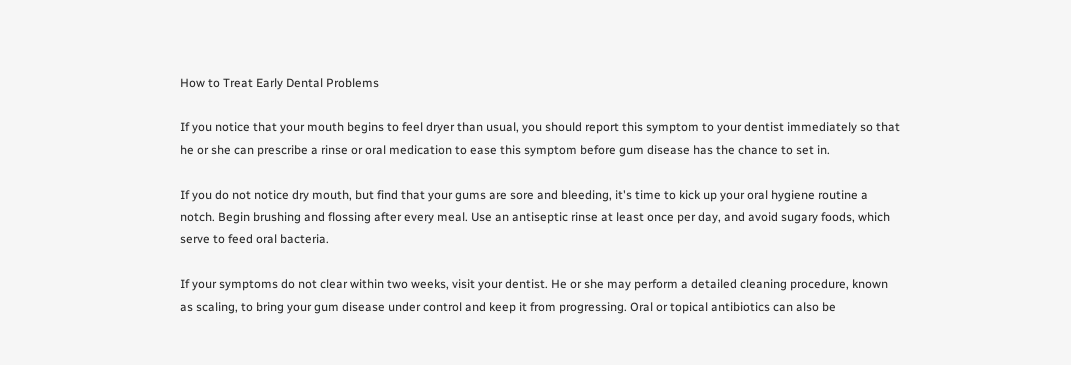How to Treat Early Dental Problems

If you notice that your mouth begins to feel dryer than usual, you should report this symptom to your dentist immediately so that he or she can prescribe a rinse or oral medication to ease this symptom before gum disease has the chance to set in.

If you do not notice dry mouth, but find that your gums are sore and bleeding, it's time to kick up your oral hygiene routine a notch. Begin brushing and flossing after every meal. Use an antiseptic rinse at least once per day, and avoid sugary foods, which serve to feed oral bacteria.

If your symptoms do not clear within two weeks, visit your dentist. He or she may perform a detailed cleaning procedure, known as scaling, to bring your gum disease under control and keep it from progressing. Oral or topical antibiotics can also be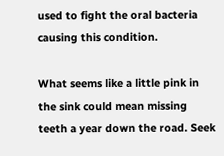used to fight the oral bacteria causing this condition.

What seems like a little pink in the sink could mean missing teeth a year down the road. Seek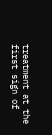treatment at the first sign of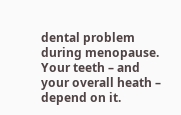dental problem during menopause. Your teeth – and your overall heath – depend on it.